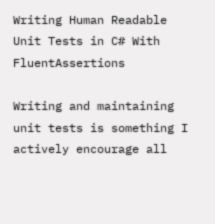Writing Human Readable Unit Tests in C# With FluentAssertions

Writing and maintaining unit tests is something I actively encourage all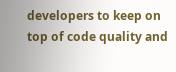developers to keep on top of code quality and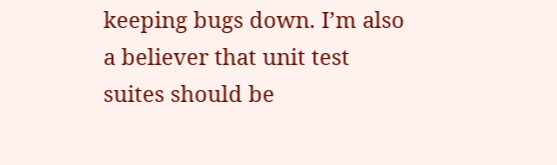keeping bugs down. I’m also a believer that unit test suites should be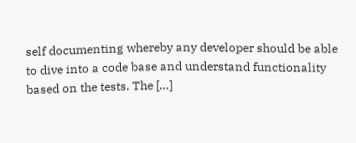self documenting whereby any developer should be able to dive into a code base and understand functionality based on the tests. The […]